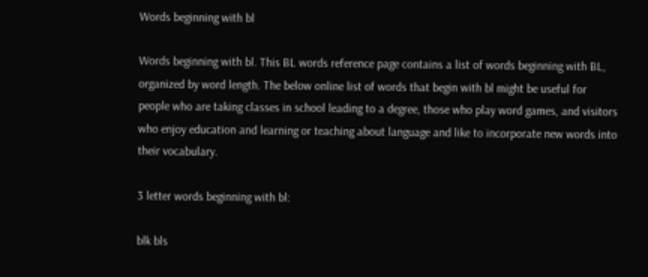Words beginning with bl

Words beginning with bl. This BL words reference page contains a list of words beginning with BL, organized by word length. The below online list of words that begin with bl might be useful for people who are taking classes in school leading to a degree, those who play word games, and visitors who enjoy education and learning or teaching about language and like to incorporate new words into their vocabulary.

3 letter words beginning with bl:

blk bls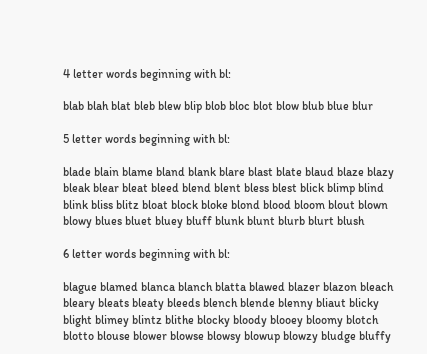4 letter words beginning with bl:

blab blah blat bleb blew blip blob bloc blot blow blub blue blur

5 letter words beginning with bl:

blade blain blame bland blank blare blast blate blaud blaze blazy bleak blear bleat bleed blend blent bless blest blick blimp blind blink bliss blitz bloat block bloke blond blood bloom blout blown blowy blues bluet bluey bluff blunk blunt blurb blurt blush

6 letter words beginning with bl:

blague blamed blanca blanch blatta blawed blazer blazon bleach bleary bleats bleaty bleeds blench blende blenny bliaut blicky blight blimey blintz blithe blocky bloody blooey bloomy blotch blotto blouse blower blowse blowsy blowup blowzy bludge bluffy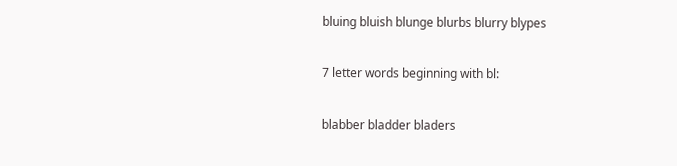bluing bluish blunge blurbs blurry blypes

7 letter words beginning with bl:

blabber bladder bladers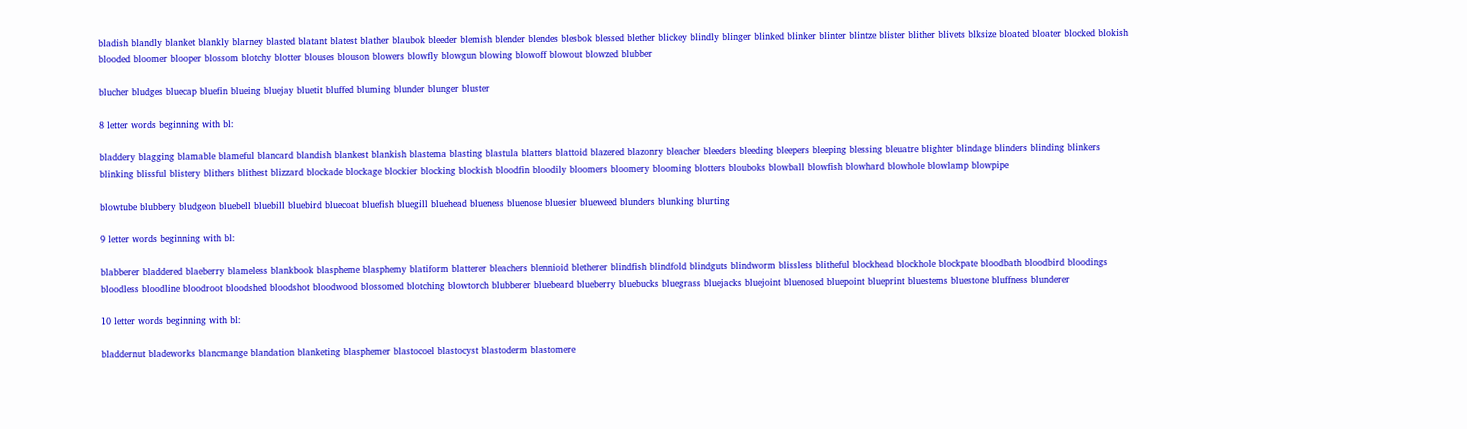bladish blandly blanket blankly blarney blasted blatant blatest blather blaubok bleeder blemish blender blendes blesbok blessed blether blickey blindly blinger blinked blinker blinter blintze blister blither blivets blksize bloated bloater blocked blokish blooded bloomer blooper blossom blotchy blotter blouses blouson blowers blowfly blowgun blowing blowoff blowout blowzed blubber

blucher bludges bluecap bluefin blueing bluejay bluetit bluffed bluming blunder blunger bluster

8 letter words beginning with bl:

bladdery blagging blamable blameful blancard blandish blankest blankish blastema blasting blastula blatters blattoid blazered blazonry bleacher bleeders bleeding bleepers bleeping blessing bleuatre blighter blindage blinders blinding blinkers blinking blissful blistery blithers blithest blizzard blockade blockage blockier blocking blockish bloodfin bloodily bloomers bloomery blooming blotters blouboks blowball blowfish blowhard blowhole blowlamp blowpipe

blowtube blubbery bludgeon bluebell bluebill bluebird bluecoat bluefish bluegill bluehead blueness bluenose bluesier blueweed blunders blunking blurting

9 letter words beginning with bl:

blabberer bladdered blaeberry blameless blankbook blaspheme blasphemy blatiform blatterer bleachers blennioid bletherer blindfish blindfold blindguts blindworm blissless blitheful blockhead blockhole blockpate bloodbath bloodbird bloodings bloodless bloodline bloodroot bloodshed bloodshot bloodwood blossomed blotching blowtorch blubberer bluebeard blueberry bluebucks bluegrass bluejacks bluejoint bluenosed bluepoint blueprint bluestems bluestone bluffness blunderer

10 letter words beginning with bl:

bladdernut bladeworks blancmange blandation blanketing blasphemer blastocoel blastocyst blastoderm blastomere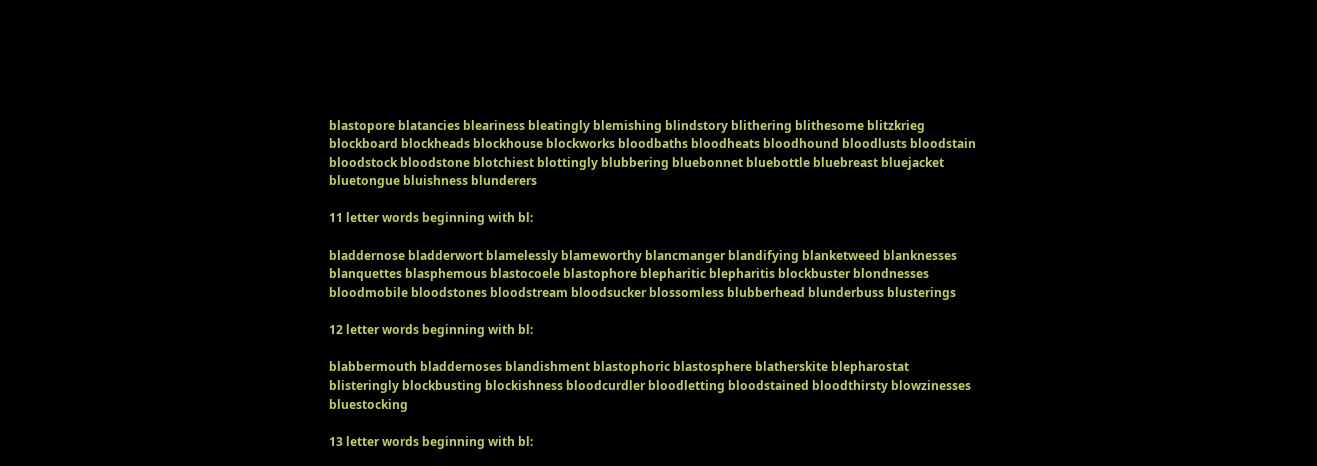blastopore blatancies bleariness bleatingly blemishing blindstory blithering blithesome blitzkrieg blockboard blockheads blockhouse blockworks bloodbaths bloodheats bloodhound bloodlusts bloodstain bloodstock bloodstone blotchiest blottingly blubbering bluebonnet bluebottle bluebreast bluejacket bluetongue bluishness blunderers

11 letter words beginning with bl:

bladdernose bladderwort blamelessly blameworthy blancmanger blandifying blanketweed blanknesses blanquettes blasphemous blastocoele blastophore blepharitic blepharitis blockbuster blondnesses bloodmobile bloodstones bloodstream bloodsucker blossomless blubberhead blunderbuss blusterings

12 letter words beginning with bl:

blabbermouth bladdernoses blandishment blastophoric blastosphere blatherskite blepharostat blisteringly blockbusting blockishness bloodcurdler bloodletting bloodstained bloodthirsty blowzinesses bluestocking

13 letter words beginning with bl: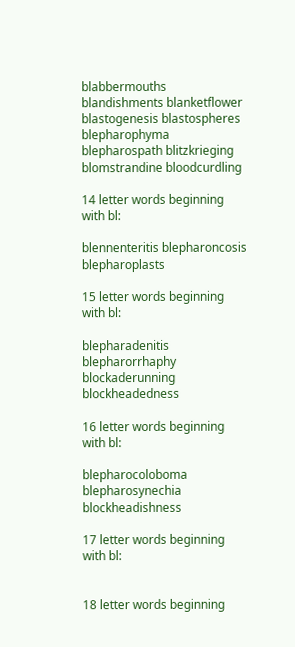blabbermouths blandishments blanketflower blastogenesis blastospheres blepharophyma blepharospath blitzkrieging blomstrandine bloodcurdling

14 letter words beginning with bl:

blennenteritis blepharoncosis blepharoplasts

15 letter words beginning with bl:

blepharadenitis blepharorrhaphy blockaderunning blockheadedness

16 letter words beginning with bl:

blepharocoloboma blepharosynechia blockheadishness

17 letter words beginning with bl:


18 letter words beginning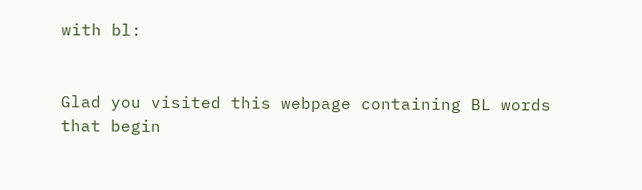with bl:


Glad you visited this webpage containing BL words that begin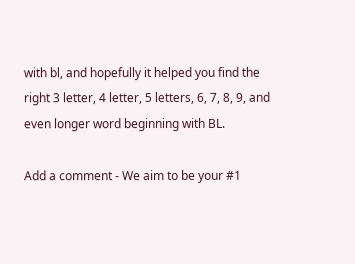with bl, and hopefully it helped you find the right 3 letter, 4 letter, 5 letters, 6, 7, 8, 9, and even longer word beginning with BL.

Add a comment - We aim to be your #1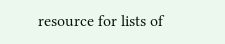resource for lists of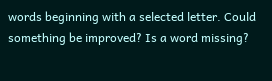words beginning with a selected letter. Could something be improved? Is a word missing?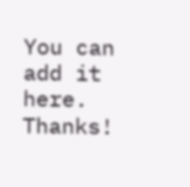You can add it here. Thanks!